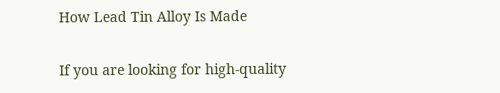How Lead Tin Alloy Is Made

If you are looking for high-quality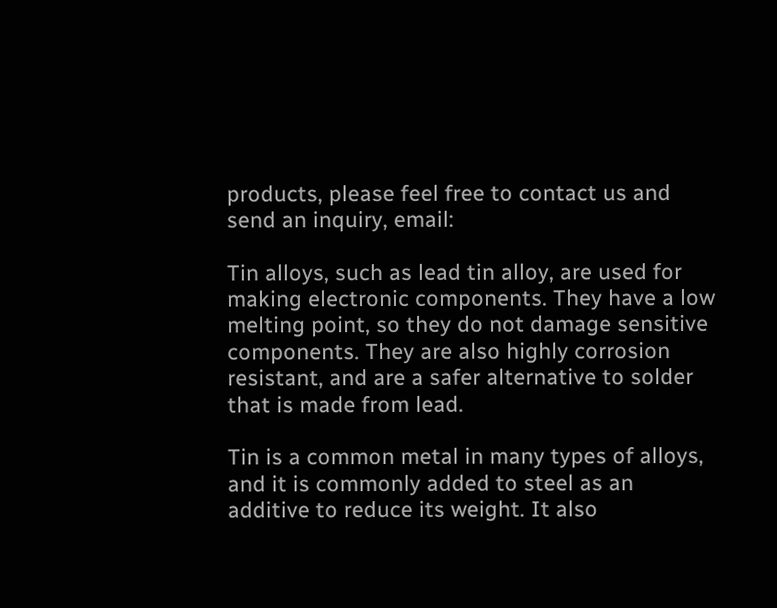products, please feel free to contact us and send an inquiry, email:

Tin alloys, such as lead tin alloy, are used for making electronic components. They have a low melting point, so they do not damage sensitive components. They are also highly corrosion resistant, and are a safer alternative to solder that is made from lead.

Tin is a common metal in many types of alloys, and it is commonly added to steel as an additive to reduce its weight. It also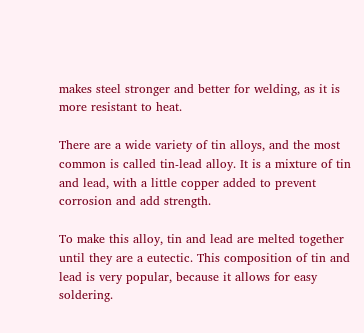makes steel stronger and better for welding, as it is more resistant to heat.

There are a wide variety of tin alloys, and the most common is called tin-lead alloy. It is a mixture of tin and lead, with a little copper added to prevent corrosion and add strength.

To make this alloy, tin and lead are melted together until they are a eutectic. This composition of tin and lead is very popular, because it allows for easy soldering.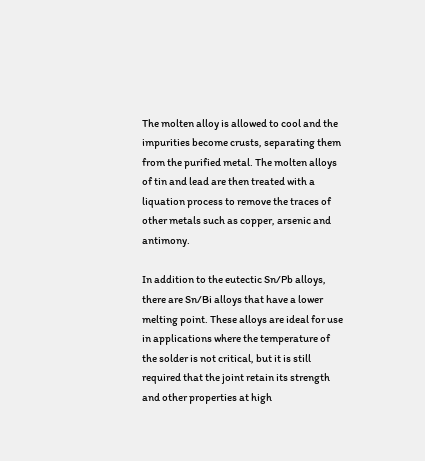The molten alloy is allowed to cool and the impurities become crusts, separating them from the purified metal. The molten alloys of tin and lead are then treated with a liquation process to remove the traces of other metals such as copper, arsenic and antimony.

In addition to the eutectic Sn/Pb alloys, there are Sn/Bi alloys that have a lower melting point. These alloys are ideal for use in applications where the temperature of the solder is not critical, but it is still required that the joint retain its strength and other properties at high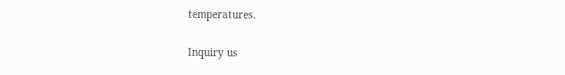temperatures.

Inquiry us